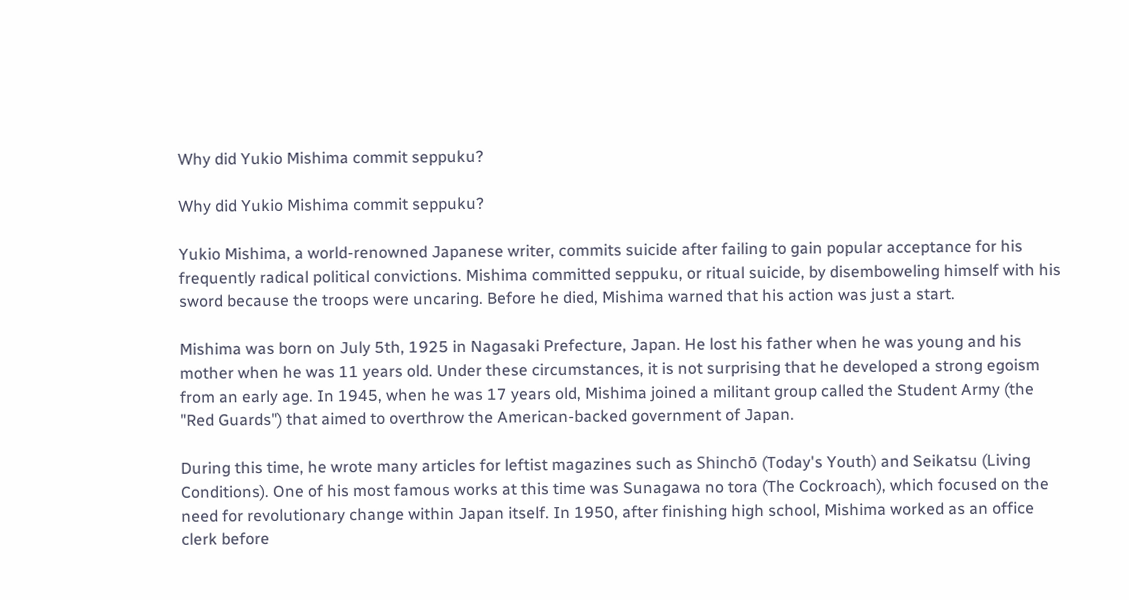Why did Yukio Mishima commit seppuku?

Why did Yukio Mishima commit seppuku?

Yukio Mishima, a world-renowned Japanese writer, commits suicide after failing to gain popular acceptance for his frequently radical political convictions. Mishima committed seppuku, or ritual suicide, by disemboweling himself with his sword because the troops were uncaring. Before he died, Mishima warned that his action was just a start.

Mishima was born on July 5th, 1925 in Nagasaki Prefecture, Japan. He lost his father when he was young and his mother when he was 11 years old. Under these circumstances, it is not surprising that he developed a strong egoism from an early age. In 1945, when he was 17 years old, Mishima joined a militant group called the Student Army (the "Red Guards") that aimed to overthrow the American-backed government of Japan.

During this time, he wrote many articles for leftist magazines such as Shinchō (Today's Youth) and Seikatsu (Living Conditions). One of his most famous works at this time was Sunagawa no tora (The Cockroach), which focused on the need for revolutionary change within Japan itself. In 1950, after finishing high school, Mishima worked as an office clerk before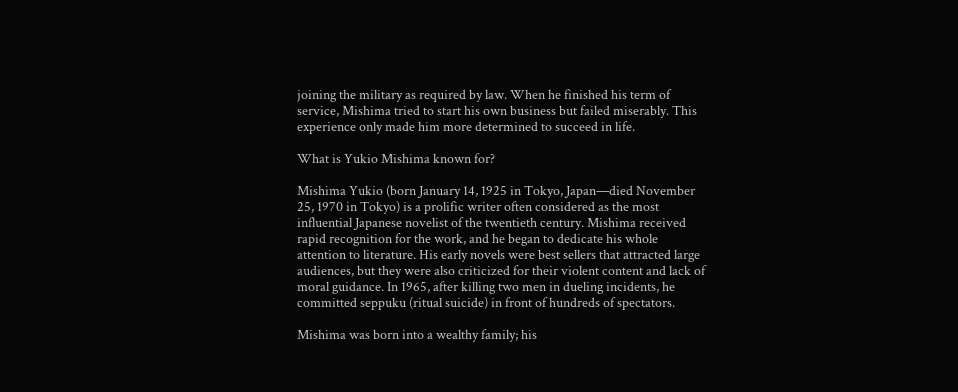joining the military as required by law. When he finished his term of service, Mishima tried to start his own business but failed miserably. This experience only made him more determined to succeed in life.

What is Yukio Mishima known for?

Mishima Yukio (born January 14, 1925 in Tokyo, Japan—died November 25, 1970 in Tokyo) is a prolific writer often considered as the most influential Japanese novelist of the twentieth century. Mishima received rapid recognition for the work, and he began to dedicate his whole attention to literature. His early novels were best sellers that attracted large audiences, but they were also criticized for their violent content and lack of moral guidance. In 1965, after killing two men in dueling incidents, he committed seppuku (ritual suicide) in front of hundreds of spectators.

Mishima was born into a wealthy family; his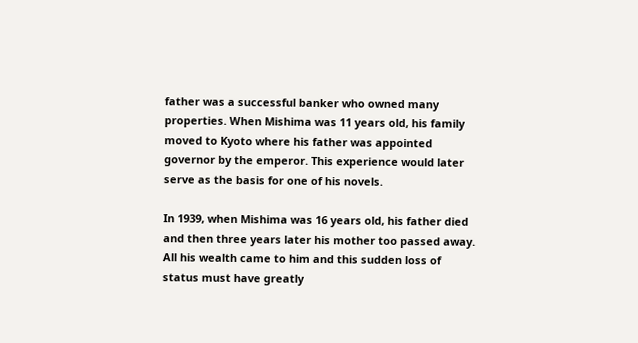father was a successful banker who owned many properties. When Mishima was 11 years old, his family moved to Kyoto where his father was appointed governor by the emperor. This experience would later serve as the basis for one of his novels.

In 1939, when Mishima was 16 years old, his father died and then three years later his mother too passed away. All his wealth came to him and this sudden loss of status must have greatly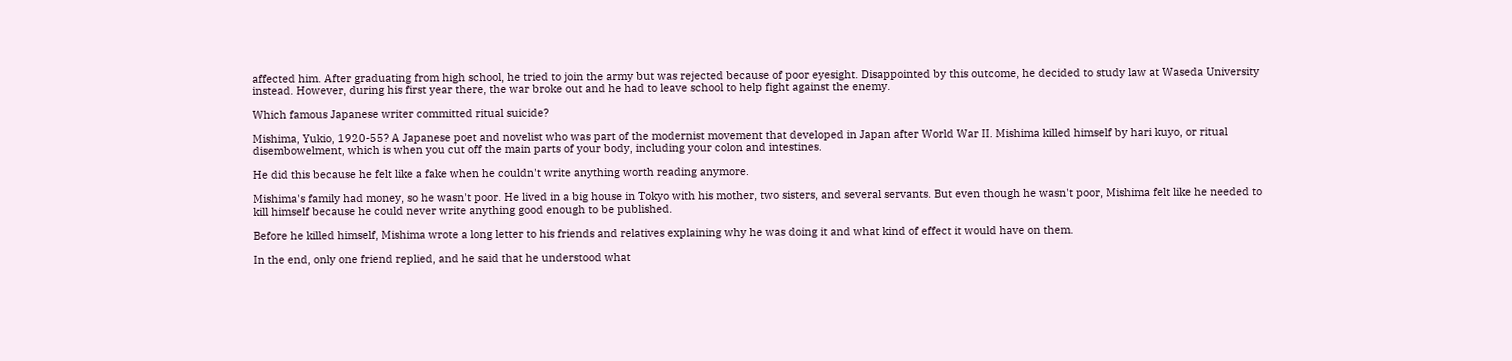affected him. After graduating from high school, he tried to join the army but was rejected because of poor eyesight. Disappointed by this outcome, he decided to study law at Waseda University instead. However, during his first year there, the war broke out and he had to leave school to help fight against the enemy.

Which famous Japanese writer committed ritual suicide?

Mishima, Yukio, 1920-55? A Japanese poet and novelist who was part of the modernist movement that developed in Japan after World War II. Mishima killed himself by hari kuyo, or ritual disembowelment, which is when you cut off the main parts of your body, including your colon and intestines.

He did this because he felt like a fake when he couldn't write anything worth reading anymore.

Mishima's family had money, so he wasn't poor. He lived in a big house in Tokyo with his mother, two sisters, and several servants. But even though he wasn't poor, Mishima felt like he needed to kill himself because he could never write anything good enough to be published.

Before he killed himself, Mishima wrote a long letter to his friends and relatives explaining why he was doing it and what kind of effect it would have on them.

In the end, only one friend replied, and he said that he understood what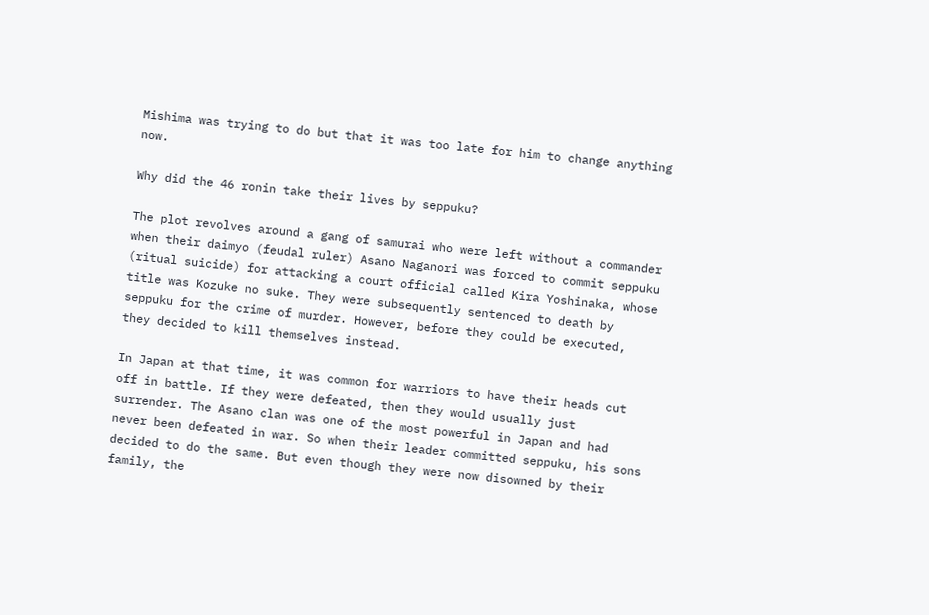Mishima was trying to do but that it was too late for him to change anything now.

Why did the 46 ronin take their lives by seppuku?

The plot revolves around a gang of samurai who were left without a commander when their daimyo (feudal ruler) Asano Naganori was forced to commit seppuku (ritual suicide) for attacking a court official called Kira Yoshinaka, whose title was Kozuke no suke. They were subsequently sentenced to death by seppuku for the crime of murder. However, before they could be executed, they decided to kill themselves instead.

In Japan at that time, it was common for warriors to have their heads cut off in battle. If they were defeated, then they would usually just surrender. The Asano clan was one of the most powerful in Japan and had never been defeated in war. So when their leader committed seppuku, his sons decided to do the same. But even though they were now disowned by their family, the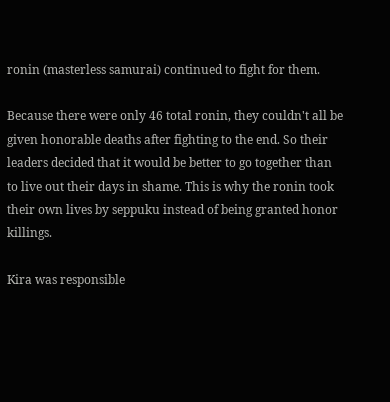ronin (masterless samurai) continued to fight for them.

Because there were only 46 total ronin, they couldn't all be given honorable deaths after fighting to the end. So their leaders decided that it would be better to go together than to live out their days in shame. This is why the ronin took their own lives by seppuku instead of being granted honor killings.

Kira was responsible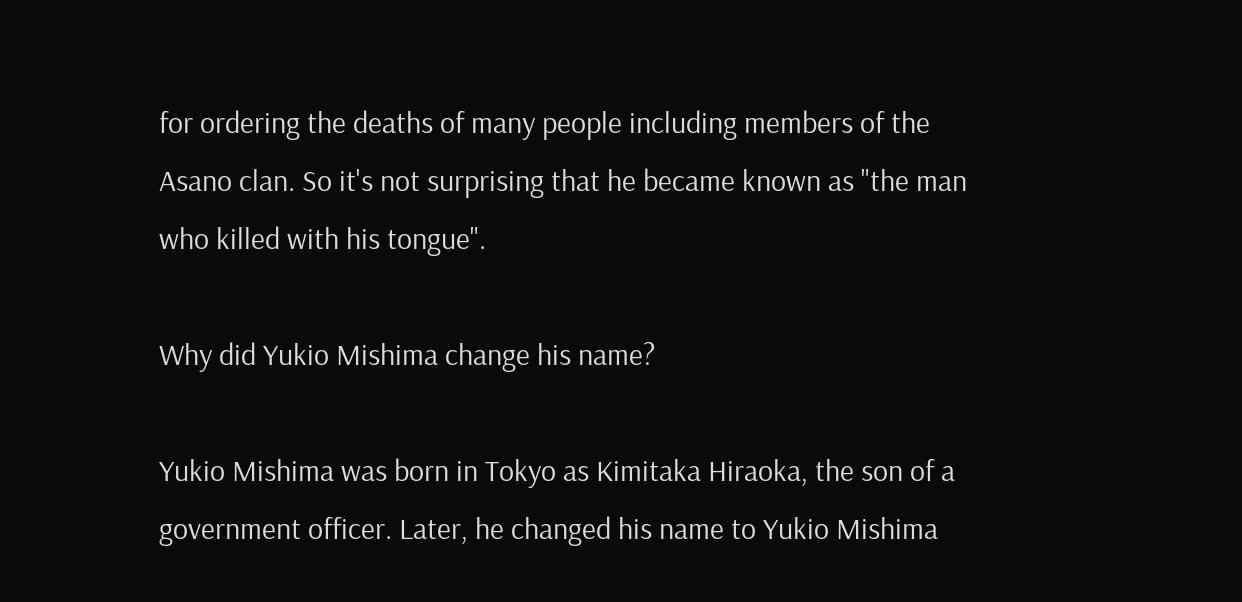for ordering the deaths of many people including members of the Asano clan. So it's not surprising that he became known as "the man who killed with his tongue".

Why did Yukio Mishima change his name?

Yukio Mishima was born in Tokyo as Kimitaka Hiraoka, the son of a government officer. Later, he changed his name to Yukio Mishima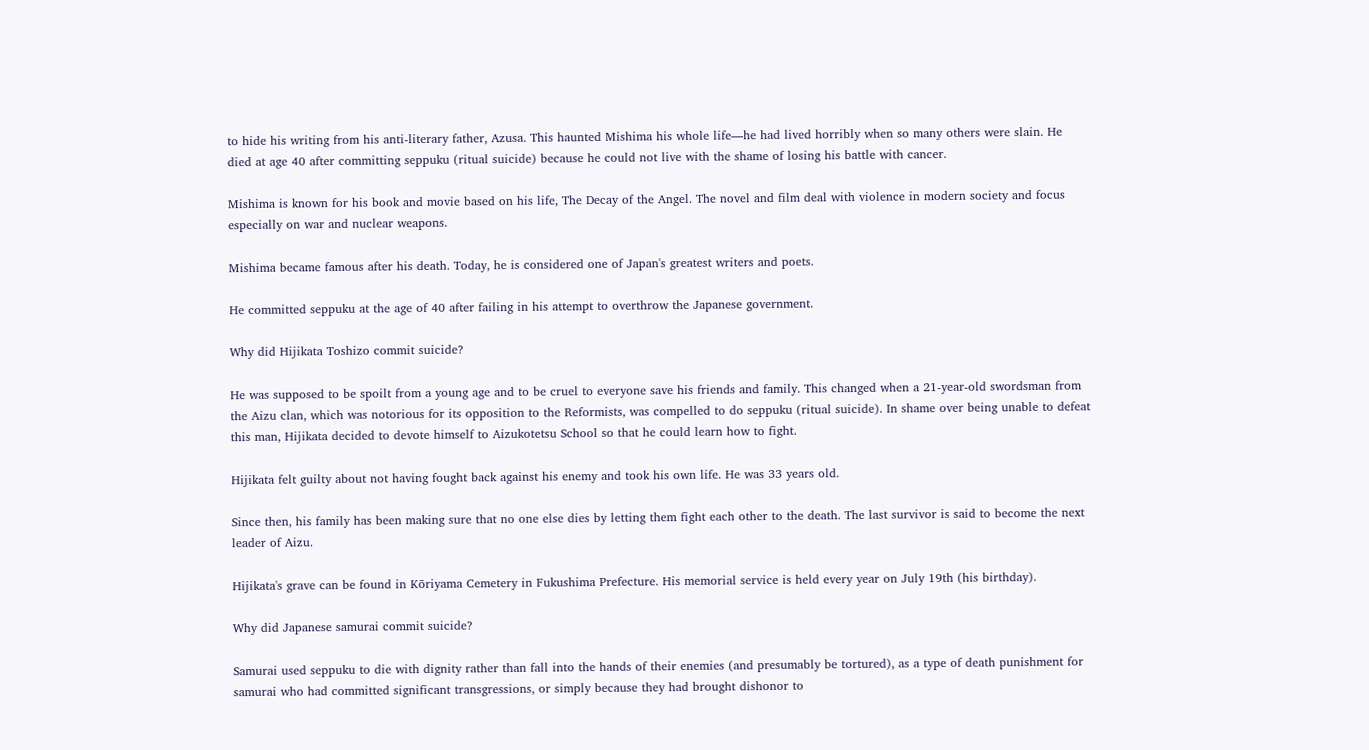to hide his writing from his anti-literary father, Azusa. This haunted Mishima his whole life—he had lived horribly when so many others were slain. He died at age 40 after committing seppuku (ritual suicide) because he could not live with the shame of losing his battle with cancer.

Mishima is known for his book and movie based on his life, The Decay of the Angel. The novel and film deal with violence in modern society and focus especially on war and nuclear weapons.

Mishima became famous after his death. Today, he is considered one of Japan's greatest writers and poets.

He committed seppuku at the age of 40 after failing in his attempt to overthrow the Japanese government.

Why did Hijikata Toshizo commit suicide?

He was supposed to be spoilt from a young age and to be cruel to everyone save his friends and family. This changed when a 21-year-old swordsman from the Aizu clan, which was notorious for its opposition to the Reformists, was compelled to do seppuku (ritual suicide). In shame over being unable to defeat this man, Hijikata decided to devote himself to Aizukotetsu School so that he could learn how to fight.

Hijikata felt guilty about not having fought back against his enemy and took his own life. He was 33 years old.

Since then, his family has been making sure that no one else dies by letting them fight each other to the death. The last survivor is said to become the next leader of Aizu.

Hijikata's grave can be found in Kōriyama Cemetery in Fukushima Prefecture. His memorial service is held every year on July 19th (his birthday).

Why did Japanese samurai commit suicide?

Samurai used seppuku to die with dignity rather than fall into the hands of their enemies (and presumably be tortured), as a type of death punishment for samurai who had committed significant transgressions, or simply because they had brought dishonor to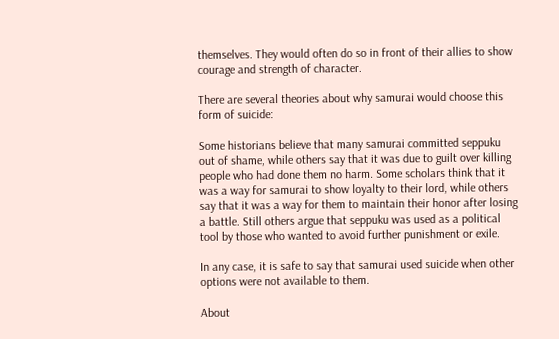themselves. They would often do so in front of their allies to show courage and strength of character.

There are several theories about why samurai would choose this form of suicide:

Some historians believe that many samurai committed seppuku out of shame, while others say that it was due to guilt over killing people who had done them no harm. Some scholars think that it was a way for samurai to show loyalty to their lord, while others say that it was a way for them to maintain their honor after losing a battle. Still others argue that seppuku was used as a political tool by those who wanted to avoid further punishment or exile.

In any case, it is safe to say that samurai used suicide when other options were not available to them.

About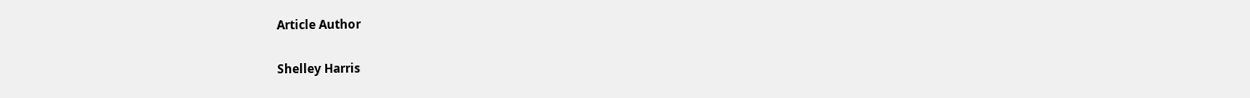Article Author

Shelley Harris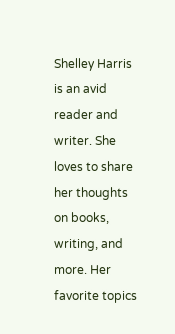Shelley Harris is an avid reader and writer. She loves to share her thoughts on books, writing, and more. Her favorite topics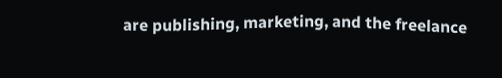are publishing, marketing, and the freelance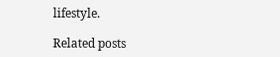lifestyle.

Related posts